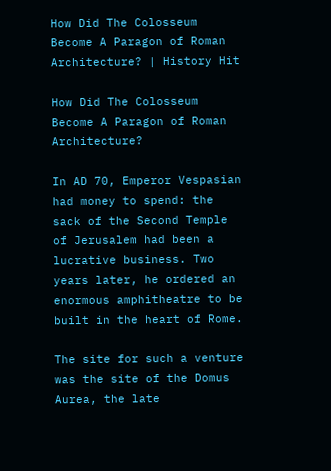How Did The Colosseum Become A Paragon of Roman Architecture? | History Hit

How Did The Colosseum Become A Paragon of Roman Architecture?

In AD 70, Emperor Vespasian had money to spend: the sack of the Second Temple of Jerusalem had been a lucrative business. Two years later, he ordered an enormous amphitheatre to be built in the heart of Rome.

The site for such a venture was the site of the Domus Aurea, the late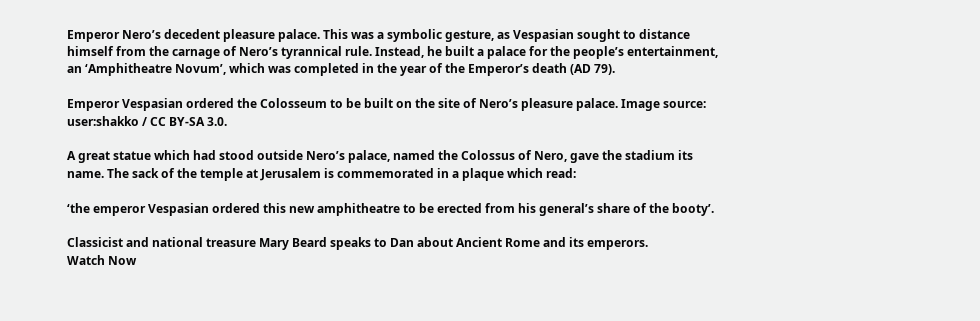Emperor Nero’s decedent pleasure palace. This was a symbolic gesture, as Vespasian sought to distance himself from the carnage of Nero’s tyrannical rule. Instead, he built a palace for the people’s entertainment, an ‘Amphitheatre Novum’, which was completed in the year of the Emperor’s death (AD 79).

Emperor Vespasian ordered the Colosseum to be built on the site of Nero’s pleasure palace. Image source: user:shakko / CC BY-SA 3.0.

A great statue which had stood outside Nero’s palace, named the Colossus of Nero, gave the stadium its name. The sack of the temple at Jerusalem is commemorated in a plaque which read:

‘the emperor Vespasian ordered this new amphitheatre to be erected from his general’s share of the booty’.

Classicist and national treasure Mary Beard speaks to Dan about Ancient Rome and its emperors.
Watch Now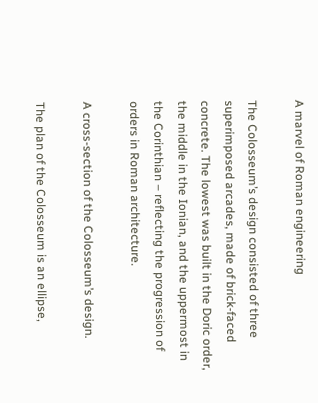A marvel of Roman engineering

The Colosseum’s design consisted of three superimposed arcades, made of brick-faced concrete. The lowest was built in the Doric order, the middle in the Ionian, and the uppermost in the Corinthian – reflecting the progression of orders in Roman architecture.

A cross-section of the Colosseum’s design.

The plan of the Colosseum is an ellipse,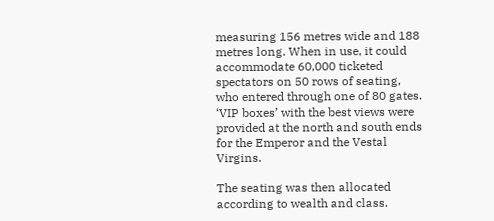measuring 156 metres wide and 188 metres long. When in use, it could accommodate 60,000 ticketed spectators on 50 rows of seating, who entered through one of 80 gates. ‘VIP boxes’ with the best views were provided at the north and south ends for the Emperor and the Vestal Virgins.

The seating was then allocated according to wealth and class.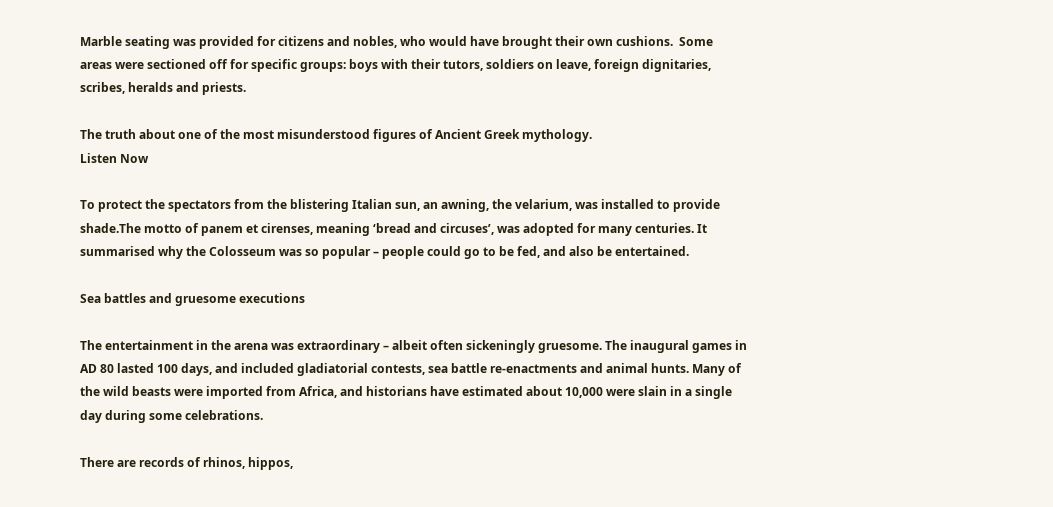Marble seating was provided for citizens and nobles, who would have brought their own cushions.  Some areas were sectioned off for specific groups: boys with their tutors, soldiers on leave, foreign dignitaries, scribes, heralds and priests.

The truth about one of the most misunderstood figures of Ancient Greek mythology.
Listen Now

To protect the spectators from the blistering Italian sun, an awning, the velarium, was installed to provide shade.The motto of panem et cirenses, meaning ‘bread and circuses’, was adopted for many centuries. It summarised why the Colosseum was so popular – people could go to be fed, and also be entertained.

Sea battles and gruesome executions

The entertainment in the arena was extraordinary – albeit often sickeningly gruesome. The inaugural games in AD 80 lasted 100 days, and included gladiatorial contests, sea battle re-enactments and animal hunts. Many of the wild beasts were imported from Africa, and historians have estimated about 10,000 were slain in a single day during some celebrations.

There are records of rhinos, hippos,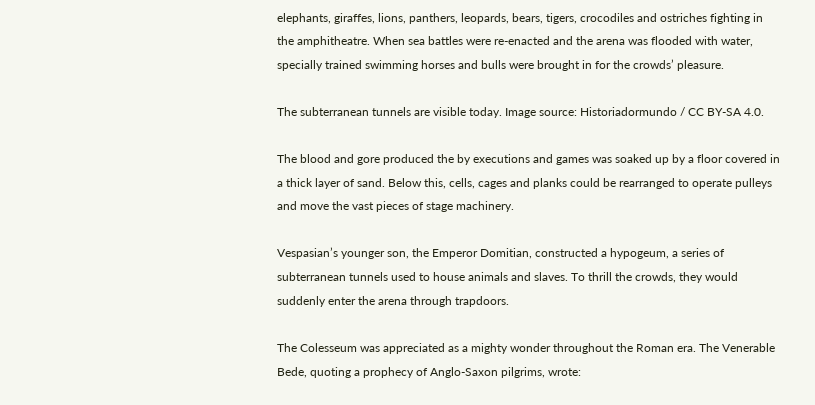elephants, giraffes, lions, panthers, leopards, bears, tigers, crocodiles and ostriches fighting in the amphitheatre. When sea battles were re-enacted and the arena was flooded with water, specially trained swimming horses and bulls were brought in for the crowds’ pleasure.

The subterranean tunnels are visible today. Image source: Historiadormundo / CC BY-SA 4.0.

The blood and gore produced the by executions and games was soaked up by a floor covered in a thick layer of sand. Below this, cells, cages and planks could be rearranged to operate pulleys and move the vast pieces of stage machinery.

Vespasian’s younger son, the Emperor Domitian, constructed a hypogeum, a series of subterranean tunnels used to house animals and slaves. To thrill the crowds, they would suddenly enter the arena through trapdoors.

The Colesseum was appreciated as a mighty wonder throughout the Roman era. The Venerable Bede, quoting a prophecy of Anglo-Saxon pilgrims, wrote: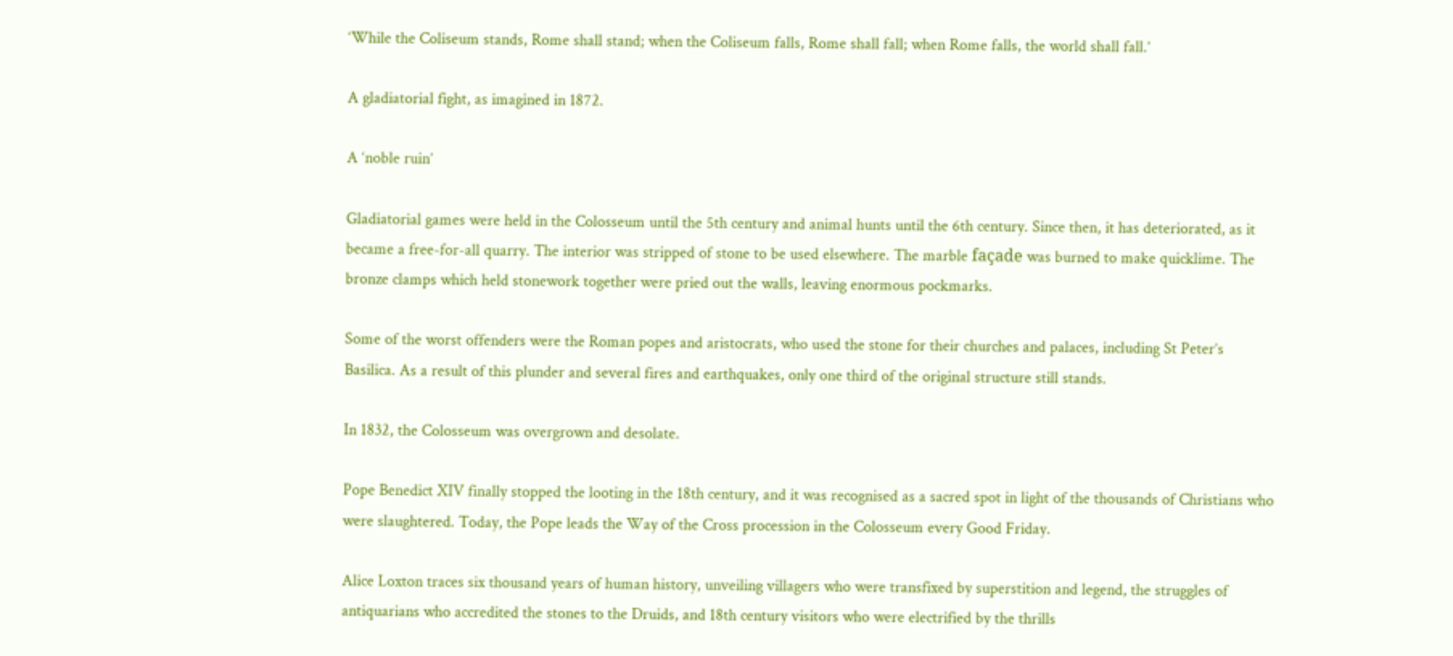‘While the Coliseum stands, Rome shall stand; when the Coliseum falls, Rome shall fall; when Rome falls, the world shall fall.’

A gladiatorial fight, as imagined in 1872.

A ‘noble ruin’

Gladiatorial games were held in the Colosseum until the 5th century and animal hunts until the 6th century. Since then, it has deteriorated, as it became a free-for-all quarry. The interior was stripped of stone to be used elsewhere. The marble façade was burned to make quicklime. The bronze clamps which held stonework together were pried out the walls, leaving enormous pockmarks.

Some of the worst offenders were the Roman popes and aristocrats, who used the stone for their churches and palaces, including St Peter’s Basilica. As a result of this plunder and several fires and earthquakes, only one third of the original structure still stands.

In 1832, the Colosseum was overgrown and desolate.

Pope Benedict XIV finally stopped the looting in the 18th century, and it was recognised as a sacred spot in light of the thousands of Christians who were slaughtered. Today, the Pope leads the Way of the Cross procession in the Colosseum every Good Friday.

Alice Loxton traces six thousand years of human history, unveiling villagers who were transfixed by superstition and legend, the struggles of antiquarians who accredited the stones to the Druids, and 18th century visitors who were electrified by the thrills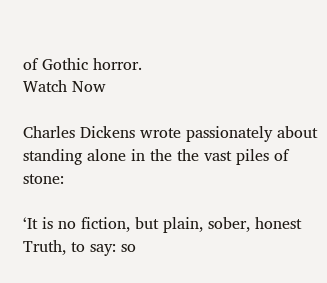of Gothic horror.
Watch Now

Charles Dickens wrote passionately about standing alone in the the vast piles of stone:

‘It is no fiction, but plain, sober, honest Truth, to say: so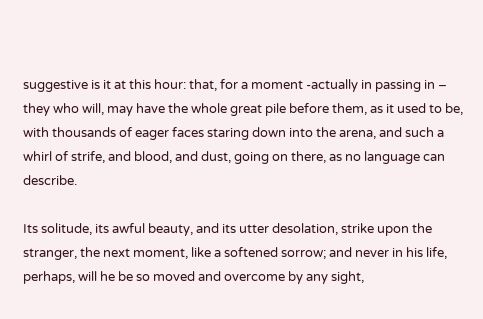suggestive is it at this hour: that, for a moment -actually in passing in – they who will, may have the whole great pile before them, as it used to be, with thousands of eager faces staring down into the arena, and such a whirl of strife, and blood, and dust, going on there, as no language can describe.

Its solitude, its awful beauty, and its utter desolation, strike upon the stranger, the next moment, like a softened sorrow; and never in his life, perhaps, will he be so moved and overcome by any sight,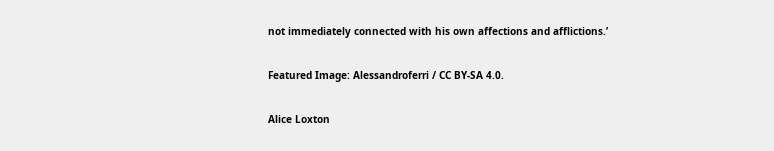not immediately connected with his own affections and afflictions.’

Featured Image: Alessandroferri / CC BY-SA 4.0.

Alice Loxton